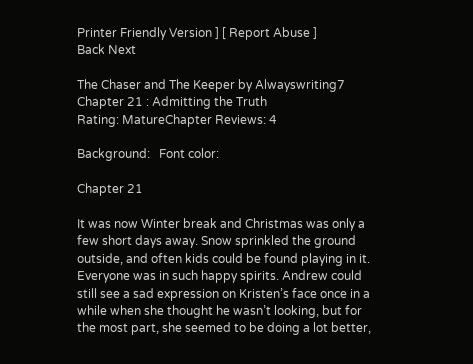Printer Friendly Version ] [ Report Abuse ]
Back Next

The Chaser and The Keeper by Alwayswriting7
Chapter 21 : Admitting the Truth
Rating: MatureChapter Reviews: 4

Background:   Font color:

Chapter 21

It was now Winter break and Christmas was only a few short days away. Snow sprinkled the ground outside, and often kids could be found playing in it. Everyone was in such happy spirits. Andrew could still see a sad expression on Kristen’s face once in a while when she thought he wasn’t looking, but for the most part, she seemed to be doing a lot better,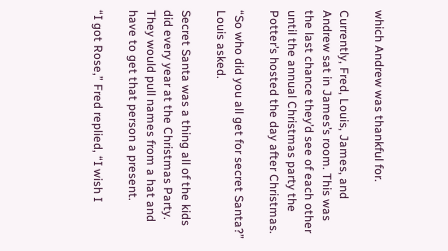which Andrew was thankful for.

Currently, Fred, Louis, James, and Andrew sat in James’s room. This was the last chance they’d see of each other until the annual Christmas party the Potter’s hosted the day after Christmas.

“So who did you all get for secret Santa?” Louis asked.

Secret Santa was a thing all of the kids did every year at the Christmas Party. They would pull names from a hat and have to get that person a present.

“I got Rose,” Fred replied, “I wish I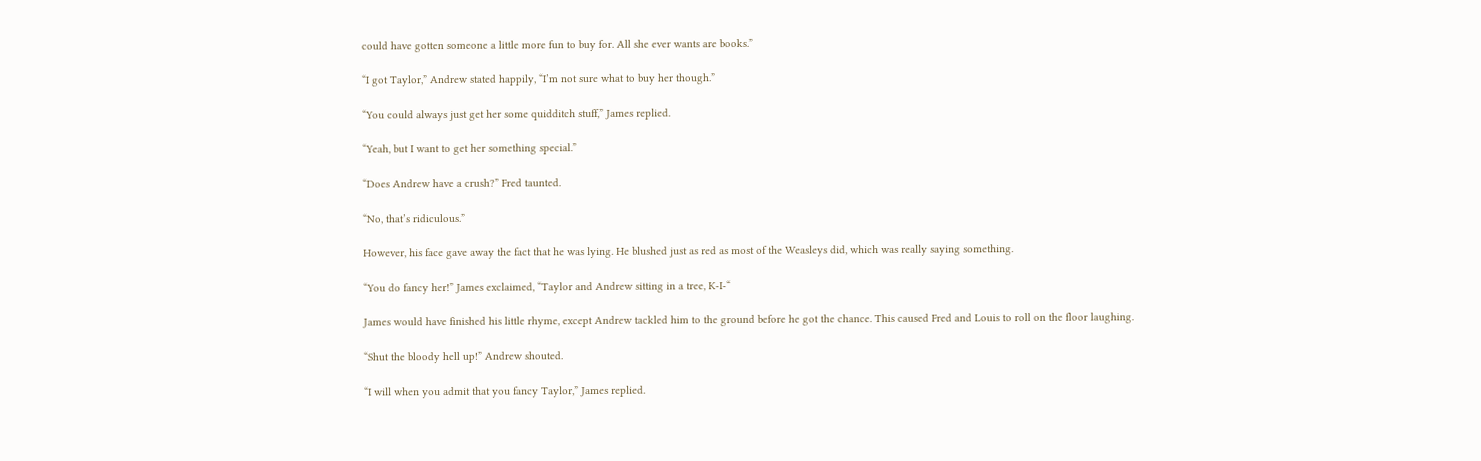could have gotten someone a little more fun to buy for. All she ever wants are books.”

“I got Taylor,” Andrew stated happily, “I’m not sure what to buy her though.”

“You could always just get her some quidditch stuff,” James replied.

“Yeah, but I want to get her something special.”

“Does Andrew have a crush?” Fred taunted.

“No, that’s ridiculous.”

However, his face gave away the fact that he was lying. He blushed just as red as most of the Weasleys did, which was really saying something.

“You do fancy her!” James exclaimed, “Taylor and Andrew sitting in a tree, K-I-“

James would have finished his little rhyme, except Andrew tackled him to the ground before he got the chance. This caused Fred and Louis to roll on the floor laughing.

“Shut the bloody hell up!” Andrew shouted.

“I will when you admit that you fancy Taylor,” James replied.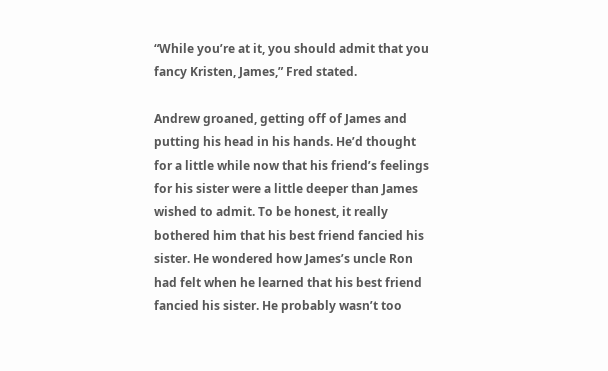“While you’re at it, you should admit that you fancy Kristen, James,” Fred stated.

Andrew groaned, getting off of James and putting his head in his hands. He’d thought for a little while now that his friend’s feelings for his sister were a little deeper than James wished to admit. To be honest, it really bothered him that his best friend fancied his sister. He wondered how James’s uncle Ron had felt when he learned that his best friend fancied his sister. He probably wasn’t too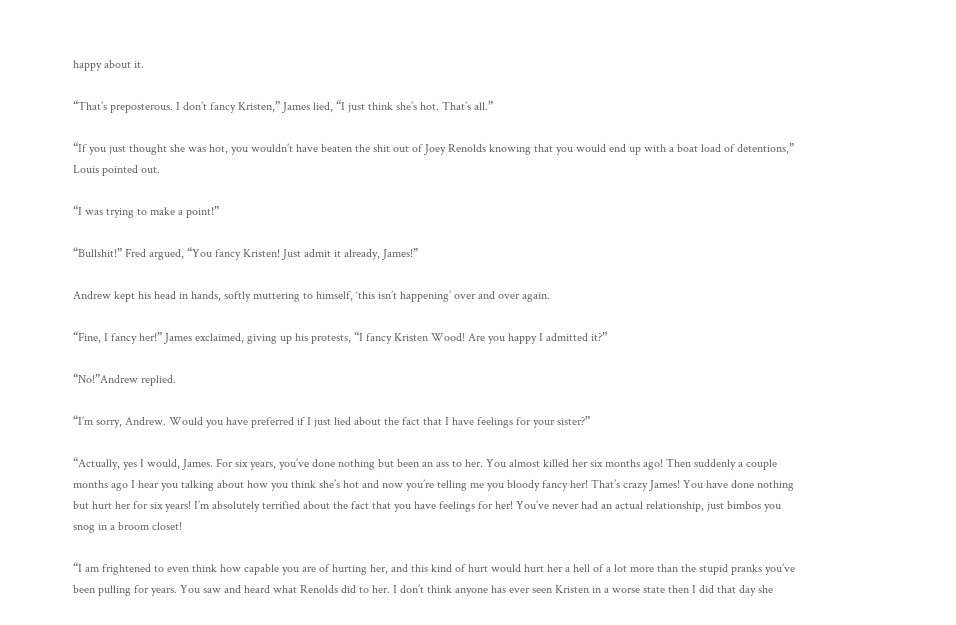happy about it.

“That’s preposterous. I don’t fancy Kristen,” James lied, “I just think she’s hot. That’s all.”

“If you just thought she was hot, you wouldn’t have beaten the shit out of Joey Renolds knowing that you would end up with a boat load of detentions,” Louis pointed out.

“I was trying to make a point!”

“Bullshit!” Fred argued, “You fancy Kristen! Just admit it already, James!”

Andrew kept his head in hands, softly muttering to himself, ‘this isn’t happening’ over and over again.

“Fine, I fancy her!” James exclaimed, giving up his protests, “I fancy Kristen Wood! Are you happy I admitted it?”

“No!”Andrew replied.

“I’m sorry, Andrew. Would you have preferred if I just lied about the fact that I have feelings for your sister?”

“Actually, yes I would, James. For six years, you’ve done nothing but been an ass to her. You almost killed her six months ago! Then suddenly a couple months ago I hear you talking about how you think she’s hot and now you’re telling me you bloody fancy her! That’s crazy James! You have done nothing but hurt her for six years! I’m absolutely terrified about the fact that you have feelings for her! You’ve never had an actual relationship, just bimbos you snog in a broom closet!

“I am frightened to even think how capable you are of hurting her, and this kind of hurt would hurt her a hell of a lot more than the stupid pranks you’ve been pulling for years. You saw and heard what Renolds did to her. I don’t think anyone has ever seen Kristen in a worse state then I did that day she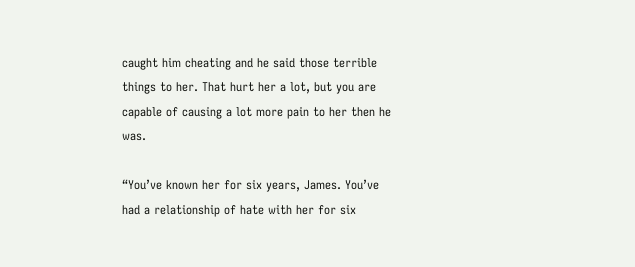caught him cheating and he said those terrible things to her. That hurt her a lot, but you are capable of causing a lot more pain to her then he was.

“You’ve known her for six years, James. You’ve had a relationship of hate with her for six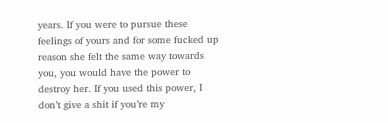years. If you were to pursue these feelings of yours and for some fucked up reason she felt the same way towards you, you would have the power to destroy her. If you used this power, I don’t give a shit if you’re my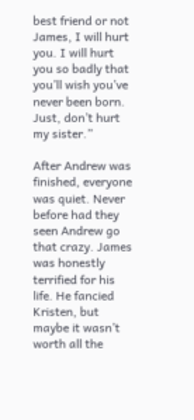best friend or not James, I will hurt you. I will hurt you so badly that you’ll wish you’ve never been born. Just, don’t hurt my sister.”

After Andrew was finished, everyone was quiet. Never before had they seen Andrew go that crazy. James was honestly terrified for his life. He fancied Kristen, but maybe it wasn’t worth all the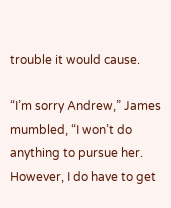trouble it would cause.

“I’m sorry Andrew,” James mumbled, “I won’t do anything to pursue her. However, I do have to get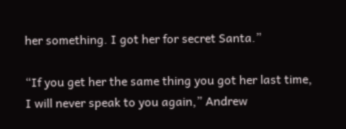her something. I got her for secret Santa.”

“If you get her the same thing you got her last time, I will never speak to you again,” Andrew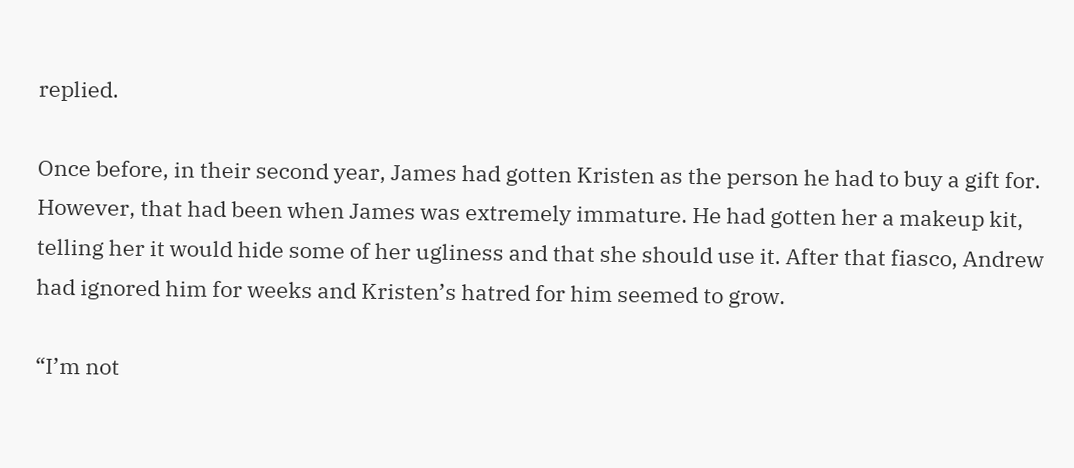replied.

Once before, in their second year, James had gotten Kristen as the person he had to buy a gift for. However, that had been when James was extremely immature. He had gotten her a makeup kit, telling her it would hide some of her ugliness and that she should use it. After that fiasco, Andrew had ignored him for weeks and Kristen’s hatred for him seemed to grow.

“I’m not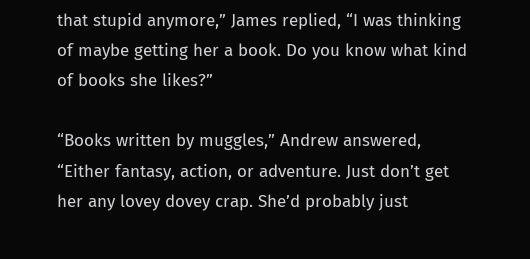that stupid anymore,” James replied, “I was thinking of maybe getting her a book. Do you know what kind of books she likes?”

“Books written by muggles,” Andrew answered, “Either fantasy, action, or adventure. Just don’t get her any lovey dovey crap. She’d probably just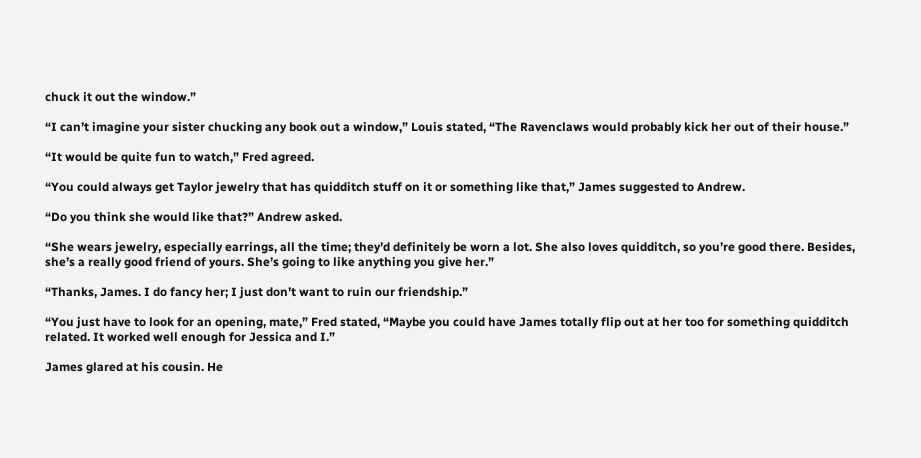chuck it out the window.”

“I can’t imagine your sister chucking any book out a window,” Louis stated, “The Ravenclaws would probably kick her out of their house.”

“It would be quite fun to watch,” Fred agreed.

“You could always get Taylor jewelry that has quidditch stuff on it or something like that,” James suggested to Andrew.

“Do you think she would like that?” Andrew asked.

“She wears jewelry, especially earrings, all the time; they’d definitely be worn a lot. She also loves quidditch, so you’re good there. Besides, she’s a really good friend of yours. She’s going to like anything you give her.”

“Thanks, James. I do fancy her; I just don’t want to ruin our friendship.”

“You just have to look for an opening, mate,” Fred stated, “Maybe you could have James totally flip out at her too for something quidditch related. It worked well enough for Jessica and I.”

James glared at his cousin. He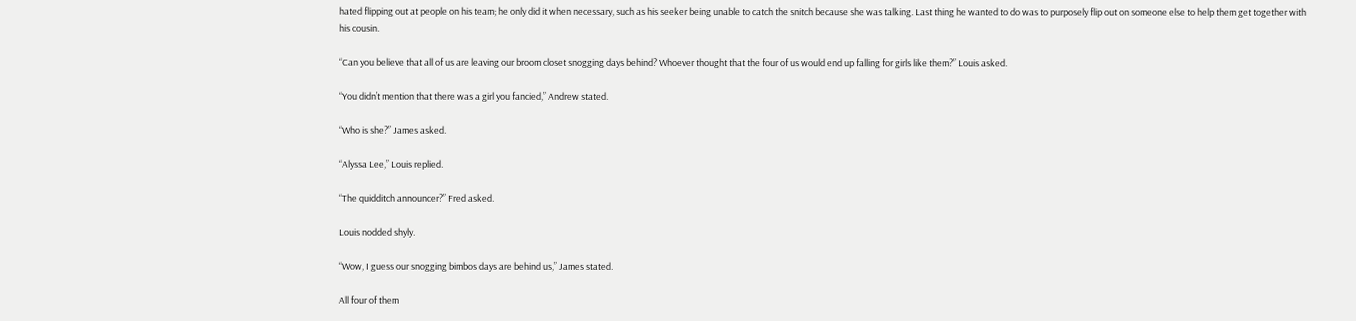hated flipping out at people on his team; he only did it when necessary, such as his seeker being unable to catch the snitch because she was talking. Last thing he wanted to do was to purposely flip out on someone else to help them get together with his cousin.

“Can you believe that all of us are leaving our broom closet snogging days behind? Whoever thought that the four of us would end up falling for girls like them?” Louis asked.

“You didn’t mention that there was a girl you fancied,” Andrew stated.

“Who is she?” James asked.

“Alyssa Lee,” Louis replied.

“The quidditch announcer?” Fred asked.

Louis nodded shyly.

“Wow, I guess our snogging bimbos days are behind us,” James stated.

All four of them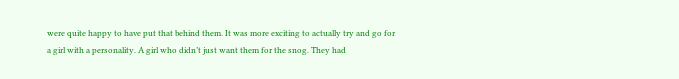were quite happy to have put that behind them. It was more exciting to actually try and go for a girl with a personality. A girl who didn’t just want them for the snog. They had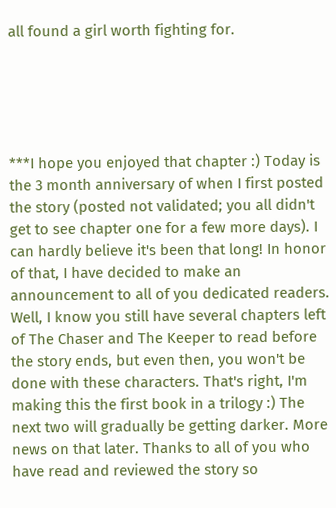all found a girl worth fighting for.





***I hope you enjoyed that chapter :) Today is the 3 month anniversary of when I first posted the story (posted not validated; you all didn't get to see chapter one for a few more days). I can hardly believe it's been that long! In honor of that, I have decided to make an announcement to all of you dedicated readers. Well, I know you still have several chapters left of The Chaser and The Keeper to read before the story ends, but even then, you won't be done with these characters. That's right, I'm making this the first book in a trilogy :) The next two will gradually be getting darker. More news on that later. Thanks to all of you who have read and reviewed the story so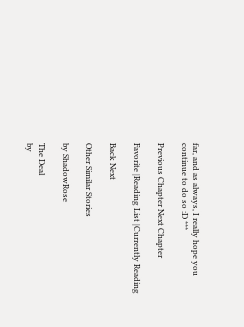far, and as always, I really hope you continue to do so :D ***

Previous Chapter Next Chapter

Favorite |Reading List |Currently Reading

Back Next

Other Similar Stories

by ShadowRose

The Deal
by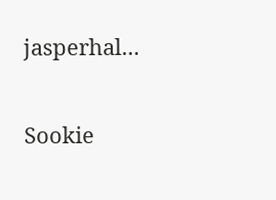jasperhal...

Sookie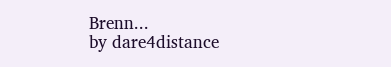Brenn...
by dare4distance